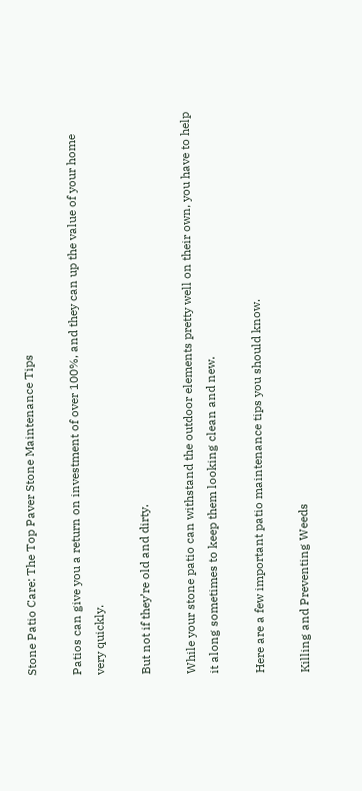Stone Patio Care: The Top Paver Stone Maintenance Tips

Patios can give you a return on investment of over 100%, and they can up the value of your home very quickly.

But not if they’re old and dirty.

While your stone patio can withstand the outdoor elements pretty well on their own, you have to help it along sometimes to keep them looking clean and new.

Here are a few important patio maintenance tips you should know.

Killing and Preventing Weeds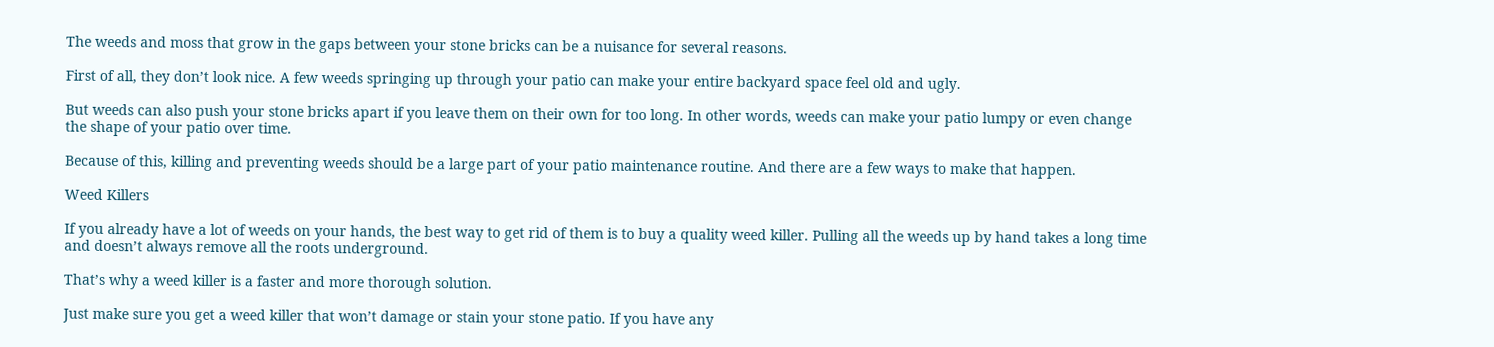The weeds and moss that grow in the gaps between your stone bricks can be a nuisance for several reasons.

First of all, they don’t look nice. A few weeds springing up through your patio can make your entire backyard space feel old and ugly.

But weeds can also push your stone bricks apart if you leave them on their own for too long. In other words, weeds can make your patio lumpy or even change the shape of your patio over time.

Because of this, killing and preventing weeds should be a large part of your patio maintenance routine. And there are a few ways to make that happen.

Weed Killers

If you already have a lot of weeds on your hands, the best way to get rid of them is to buy a quality weed killer. Pulling all the weeds up by hand takes a long time and doesn’t always remove all the roots underground.

That’s why a weed killer is a faster and more thorough solution.

Just make sure you get a weed killer that won’t damage or stain your stone patio. If you have any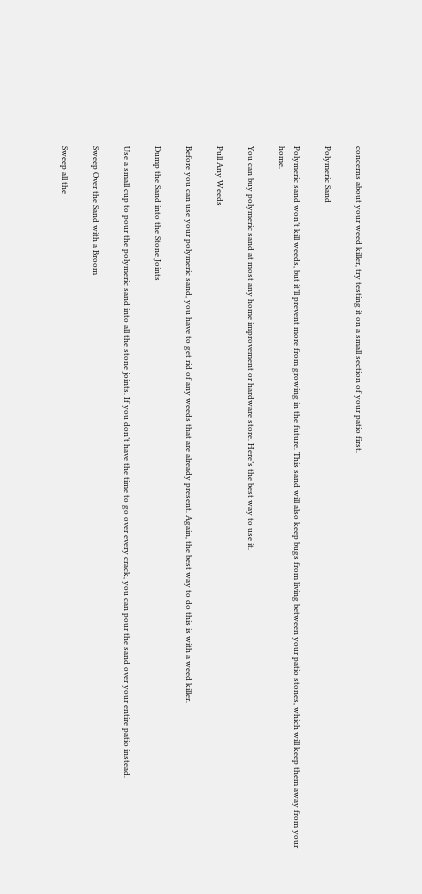concerns about your weed killer, try testing it on a small section of your patio first.

Polymeric Sand

Polymeric sand won’t kill weeds, but it’ll prevent more from growing in the future. This sand will also keep bugs from living between your patio stones, which will keep them away from your home.

You can buy polymeric sand at most any home improvement or hardware store. Here’s the best way to use it.

Pull Any Weeds

Before you can use your polymeric sand, you have to get rid of any weeds that are already present. Again, the best way to do this is with a weed killer.

Dump the Sand into the Stone Joints

Use a small cup to pour the polymeric sand into all the stone joints. If you don’t have the time to go over every crack, you can pour the sand over your entire patio instead.

Sweep Over the Sand with a Broom

Sweep all the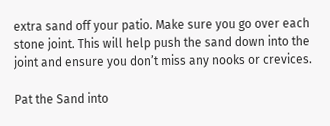extra sand off your patio. Make sure you go over each stone joint. This will help push the sand down into the joint and ensure you don’t miss any nooks or crevices.

Pat the Sand into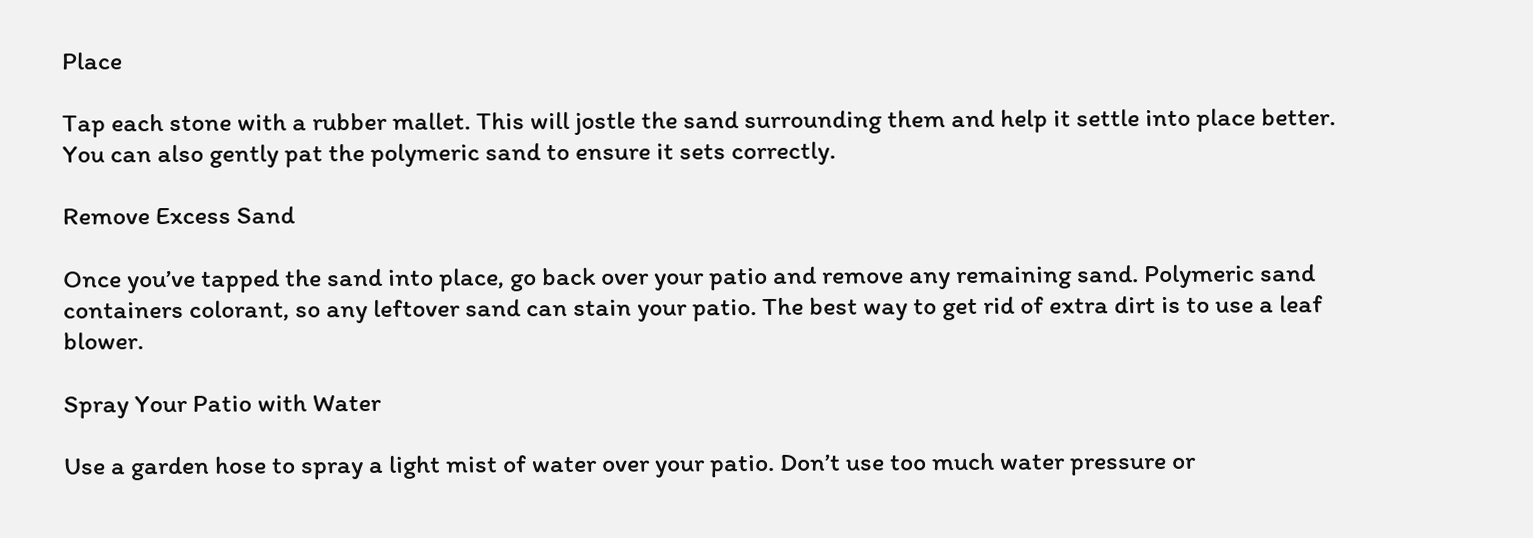Place

Tap each stone with a rubber mallet. This will jostle the sand surrounding them and help it settle into place better. You can also gently pat the polymeric sand to ensure it sets correctly.

Remove Excess Sand

Once you’ve tapped the sand into place, go back over your patio and remove any remaining sand. Polymeric sand containers colorant, so any leftover sand can stain your patio. The best way to get rid of extra dirt is to use a leaf blower.

Spray Your Patio with Water

Use a garden hose to spray a light mist of water over your patio. Don’t use too much water pressure or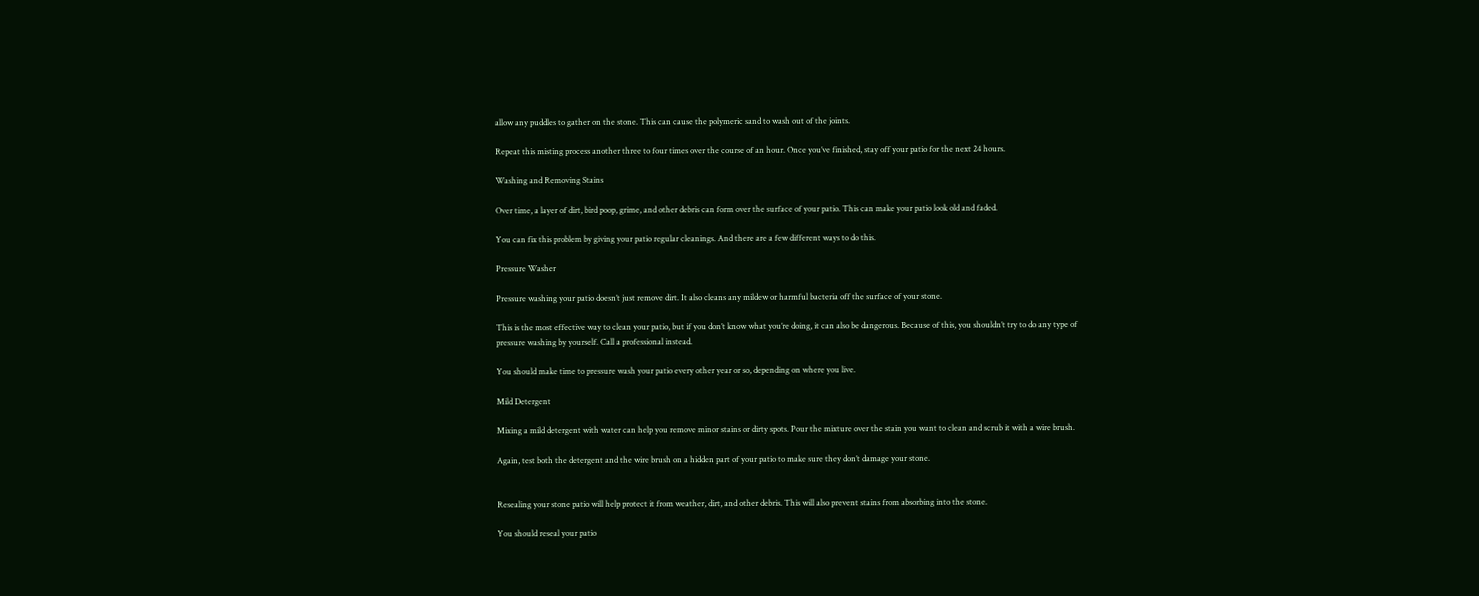allow any puddles to gather on the stone. This can cause the polymeric sand to wash out of the joints.

Repeat this misting process another three to four times over the course of an hour. Once you’ve finished, stay off your patio for the next 24 hours.

Washing and Removing Stains

Over time, a layer of dirt, bird poop, grime, and other debris can form over the surface of your patio. This can make your patio look old and faded.

You can fix this problem by giving your patio regular cleanings. And there are a few different ways to do this.

Pressure Washer

Pressure washing your patio doesn’t just remove dirt. It also cleans any mildew or harmful bacteria off the surface of your stone.

This is the most effective way to clean your patio, but if you don’t know what you’re doing, it can also be dangerous. Because of this, you shouldn’t try to do any type of pressure washing by yourself. Call a professional instead.

You should make time to pressure wash your patio every other year or so, depending on where you live.

Mild Detergent

Mixing a mild detergent with water can help you remove minor stains or dirty spots. Pour the mixture over the stain you want to clean and scrub it with a wire brush.

Again, test both the detergent and the wire brush on a hidden part of your patio to make sure they don’t damage your stone.


Resealing your stone patio will help protect it from weather, dirt, and other debris. This will also prevent stains from absorbing into the stone.

You should reseal your patio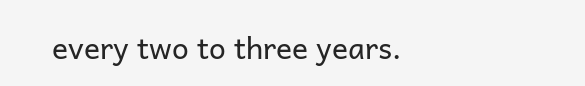every two to three years.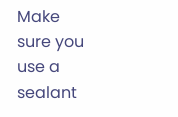Make sure you use a sealant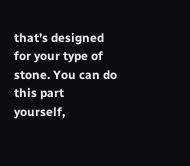that’s designed for your type of stone. You can do this part yourself,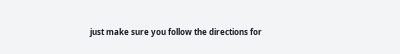just make sure you follow the directions for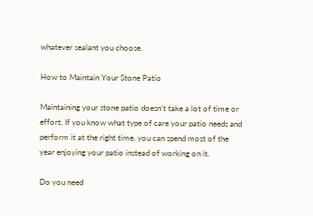whatever sealant you choose.

How to Maintain Your Stone Patio

Maintaining your stone patio doesn’t take a lot of time or effort. If you know what type of care your patio needs and perform it at the right time, you can spend most of the year enjoying your patio instead of working on it.

Do you need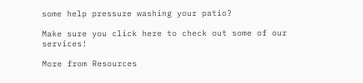some help pressure washing your patio?

Make sure you click here to check out some of our services!

More from Resources